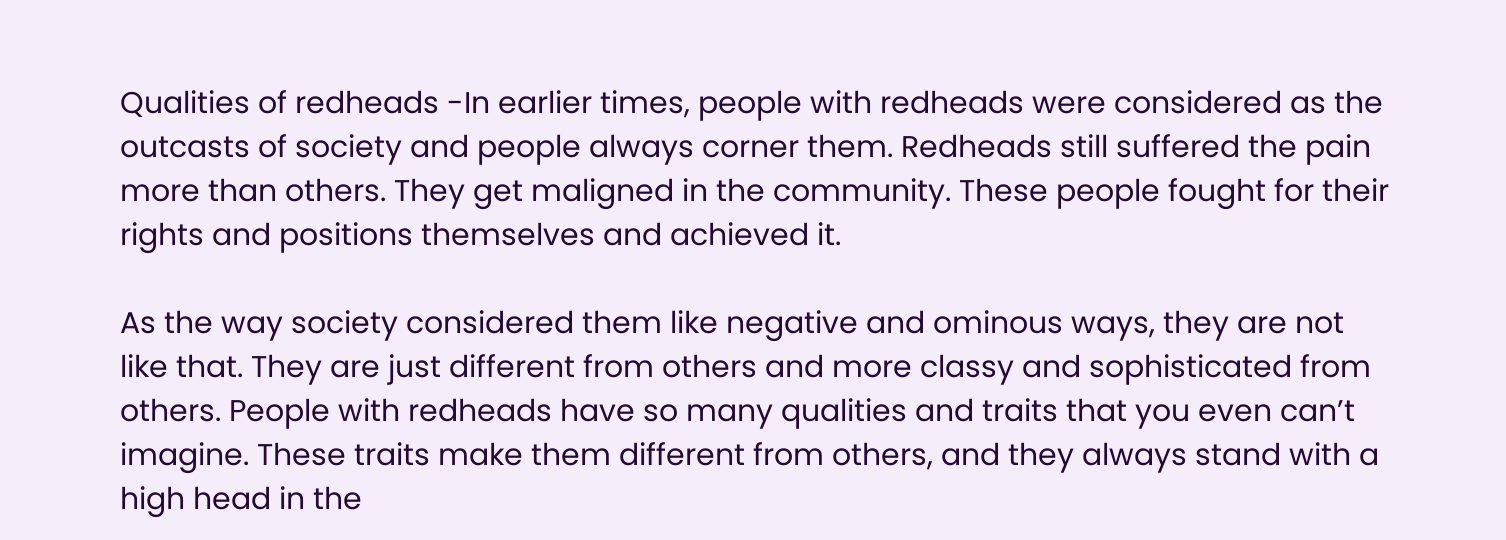Qualities of redheads -In earlier times, people with redheads were considered as the outcasts of society and people always corner them. Redheads still suffered the pain more than others. They get maligned in the community. These people fought for their rights and positions themselves and achieved it.

As the way society considered them like negative and ominous ways, they are not like that. They are just different from others and more classy and sophisticated from others. People with redheads have so many qualities and traits that you even can’t imagine. These traits make them different from others, and they always stand with a high head in the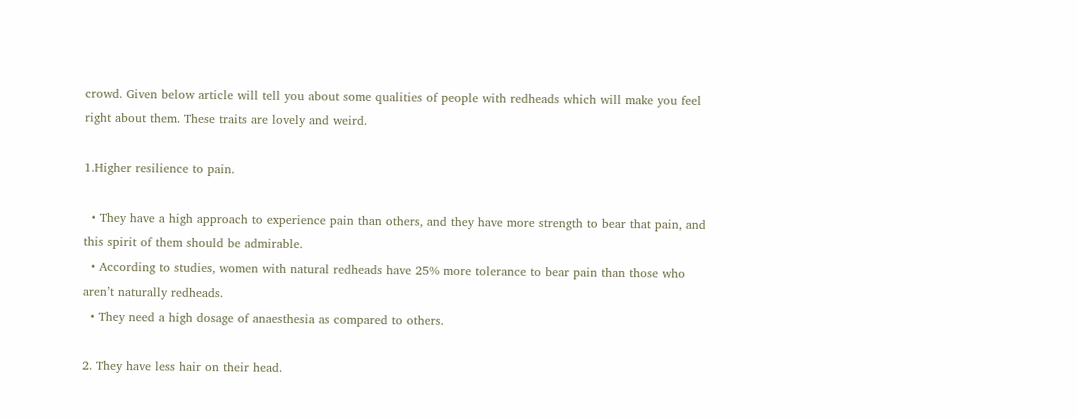crowd. Given below article will tell you about some qualities of people with redheads which will make you feel right about them. These traits are lovely and weird.

1.Higher resilience to pain.

  • They have a high approach to experience pain than others, and they have more strength to bear that pain, and this spirit of them should be admirable.
  • According to studies, women with natural redheads have 25% more tolerance to bear pain than those who aren’t naturally redheads.
  • They need a high dosage of anaesthesia as compared to others.

2. They have less hair on their head.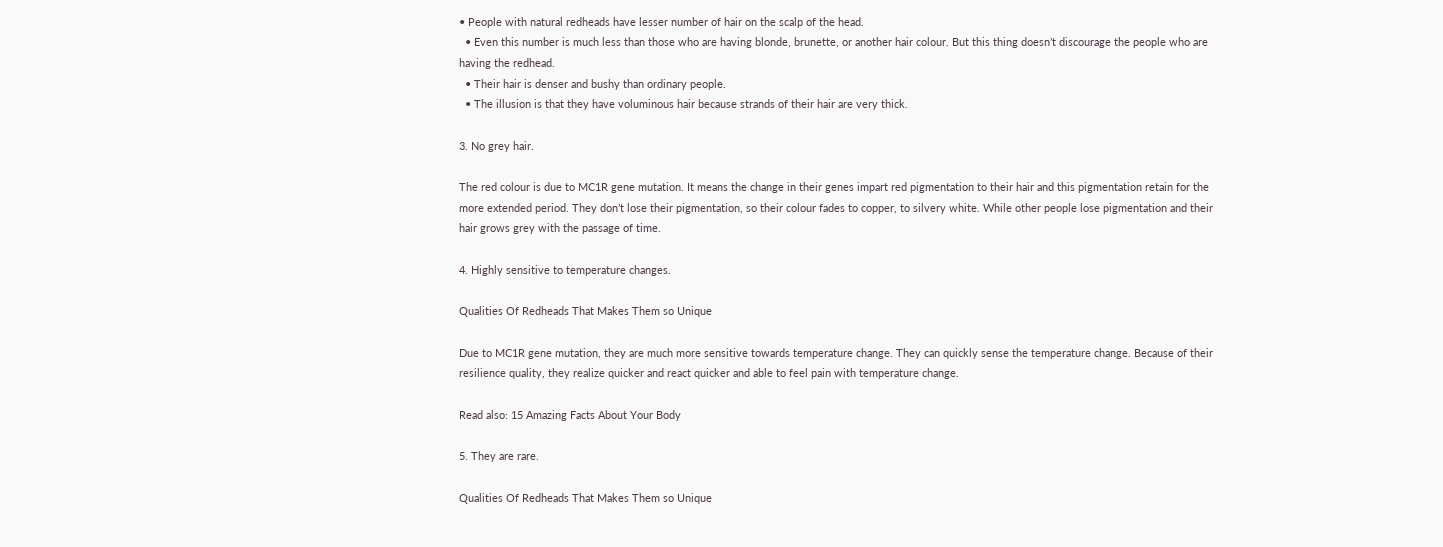• People with natural redheads have lesser number of hair on the scalp of the head.
  • Even this number is much less than those who are having blonde, brunette, or another hair colour. But this thing doesn’t discourage the people who are having the redhead.
  • Their hair is denser and bushy than ordinary people.
  • The illusion is that they have voluminous hair because strands of their hair are very thick.

3. No grey hair.

The red colour is due to MC1R gene mutation. It means the change in their genes impart red pigmentation to their hair and this pigmentation retain for the more extended period. They don’t lose their pigmentation, so their colour fades to copper, to silvery white. While other people lose pigmentation and their hair grows grey with the passage of time.

4. Highly sensitive to temperature changes.

Qualities Of Redheads That Makes Them so Unique

Due to MC1R gene mutation, they are much more sensitive towards temperature change. They can quickly sense the temperature change. Because of their resilience quality, they realize quicker and react quicker and able to feel pain with temperature change.

Read also: 15 Amazing Facts About Your Body

5. They are rare.

Qualities Of Redheads That Makes Them so Unique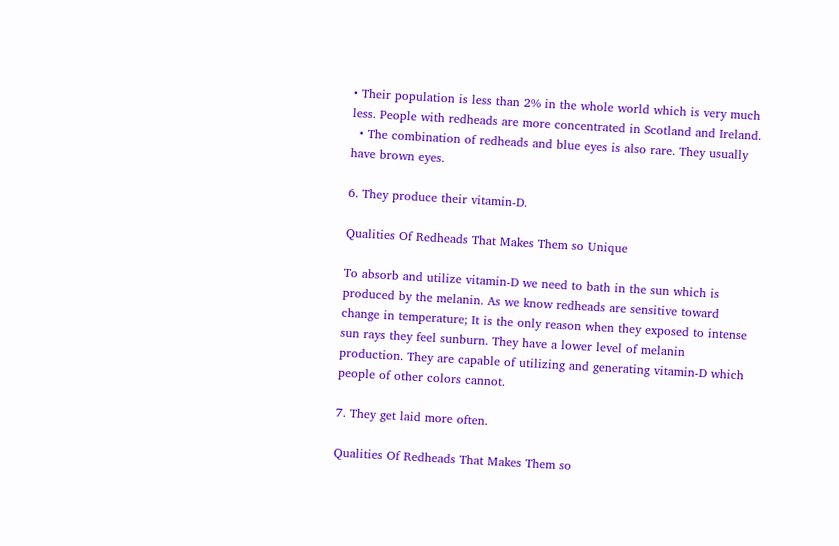• Their population is less than 2% in the whole world which is very much less. People with redheads are more concentrated in Scotland and Ireland.
  • The combination of redheads and blue eyes is also rare. They usually have brown eyes.

6. They produce their vitamin-D.

Qualities Of Redheads That Makes Them so Unique

To absorb and utilize vitamin-D we need to bath in the sun which is produced by the melanin. As we know redheads are sensitive toward change in temperature; It is the only reason when they exposed to intense sun rays they feel sunburn. They have a lower level of melanin production. They are capable of utilizing and generating vitamin-D which people of other colors cannot.

7. They get laid more often.

Qualities Of Redheads That Makes Them so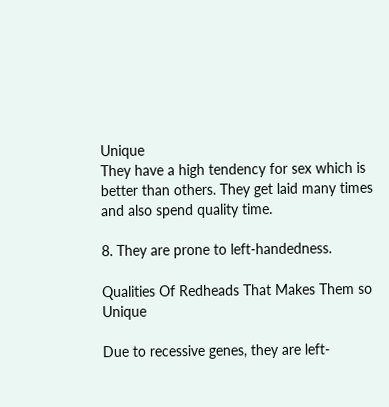Unique
They have a high tendency for sex which is better than others. They get laid many times and also spend quality time.

8. They are prone to left-handedness.

Qualities Of Redheads That Makes Them so Unique

Due to recessive genes, they are left-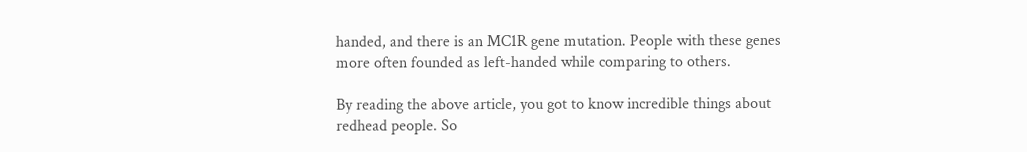handed, and there is an MC1R gene mutation. People with these genes more often founded as left-handed while comparing to others.

By reading the above article, you got to know incredible things about redhead people. So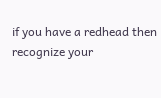if you have a redhead then recognize your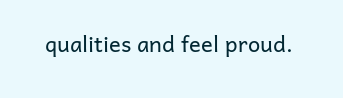qualities and feel proud.